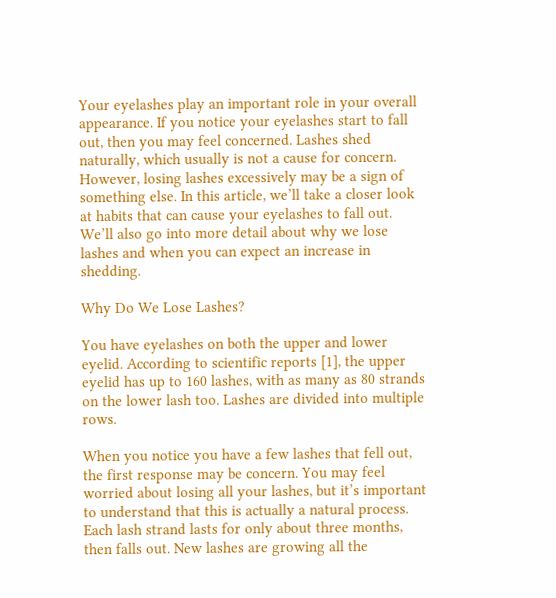Your eyelashes play an important role in your overall appearance. If you notice your eyelashes start to fall out, then you may feel concerned. Lashes shed naturally, which usually is not a cause for concern. However, losing lashes excessively may be a sign of something else. In this article, we’ll take a closer look at habits that can cause your eyelashes to fall out. We’ll also go into more detail about why we lose lashes and when you can expect an increase in shedding.

Why Do We Lose Lashes?

You have eyelashes on both the upper and lower eyelid. According to scientific reports [1], the upper eyelid has up to 160 lashes, with as many as 80 strands on the lower lash too. Lashes are divided into multiple rows.

When you notice you have a few lashes that fell out, the first response may be concern. You may feel worried about losing all your lashes, but it’s important to understand that this is actually a natural process. Each lash strand lasts for only about three months, then falls out. New lashes are growing all the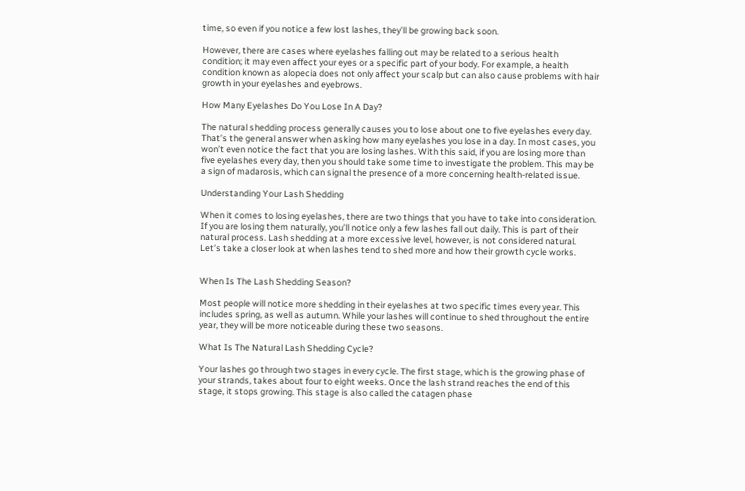time, so even if you notice a few lost lashes, they’ll be growing back soon.

However, there are cases where eyelashes falling out may be related to a serious health condition; it may even affect your eyes or a specific part of your body. For example, a health condition known as alopecia does not only affect your scalp but can also cause problems with hair growth in your eyelashes and eyebrows.

How Many Eyelashes Do You Lose In A Day?

The natural shedding process generally causes you to lose about one to five eyelashes every day. That’s the general answer when asking how many eyelashes you lose in a day. In most cases, you won’t even notice the fact that you are losing lashes. With this said, if you are losing more than five eyelashes every day, then you should take some time to investigate the problem. This may be a sign of madarosis, which can signal the presence of a more concerning health-related issue.

Understanding Your Lash Shedding

When it comes to losing eyelashes, there are two things that you have to take into consideration. If you are losing them naturally, you’ll notice only a few lashes fall out daily. This is part of their natural process. Lash shedding at a more excessive level, however, is not considered natural. Let’s take a closer look at when lashes tend to shed more and how their growth cycle works.


When Is The Lash Shedding Season?

Most people will notice more shedding in their eyelashes at two specific times every year. This includes spring, as well as autumn. While your lashes will continue to shed throughout the entire year, they will be more noticeable during these two seasons.

What Is The Natural Lash Shedding Cycle?

Your lashes go through two stages in every cycle. The first stage, which is the growing phase of your strands, takes about four to eight weeks. Once the lash strand reaches the end of this stage, it stops growing. This stage is also called the catagen phase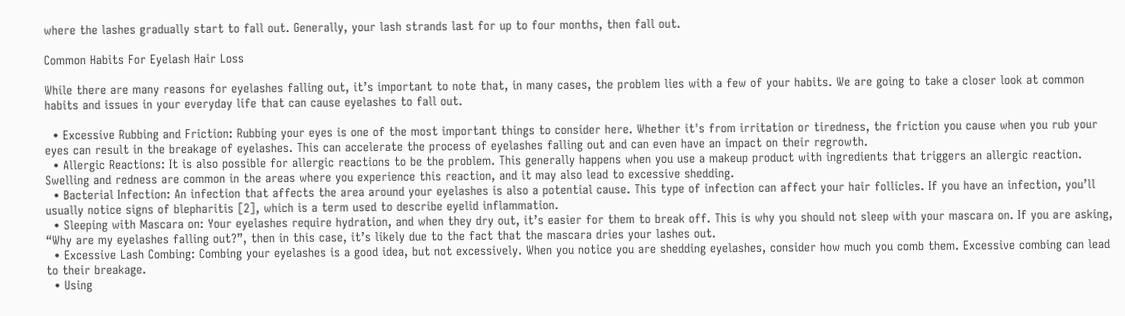where the lashes gradually start to fall out. Generally, your lash strands last for up to four months, then fall out.

Common Habits For Eyelash Hair Loss

While there are many reasons for eyelashes falling out, it’s important to note that, in many cases, the problem lies with a few of your habits. We are going to take a closer look at common habits and issues in your everyday life that can cause eyelashes to fall out.

  • Excessive Rubbing and Friction: Rubbing your eyes is one of the most important things to consider here. Whether it's from irritation or tiredness, the friction you cause when you rub your eyes can result in the breakage of eyelashes. This can accelerate the process of eyelashes falling out and can even have an impact on their regrowth.
  • Allergic Reactions: It is also possible for allergic reactions to be the problem. This generally happens when you use a makeup product with ingredients that triggers an allergic reaction. Swelling and redness are common in the areas where you experience this reaction, and it may also lead to excessive shedding.
  • Bacterial Infection: An infection that affects the area around your eyelashes is also a potential cause. This type of infection can affect your hair follicles. If you have an infection, you’ll usually notice signs of blepharitis [2], which is a term used to describe eyelid inflammation.
  • Sleeping with Mascara on: Your eyelashes require hydration, and when they dry out, it’s easier for them to break off. This is why you should not sleep with your mascara on. If you are asking, “Why are my eyelashes falling out?”, then in this case, it’s likely due to the fact that the mascara dries your lashes out.
  • Excessive Lash Combing: Combing your eyelashes is a good idea, but not excessively. When you notice you are shedding eyelashes, consider how much you comb them. Excessive combing can lead to their breakage.
  • Using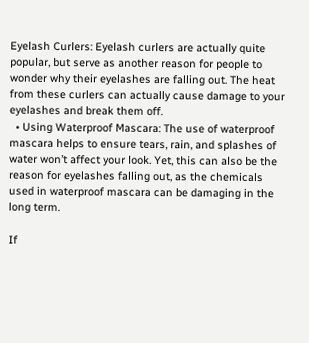Eyelash Curlers: Eyelash curlers are actually quite popular, but serve as another reason for people to wonder why their eyelashes are falling out. The heat from these curlers can actually cause damage to your eyelashes and break them off.
  • Using Waterproof Mascara: The use of waterproof mascara helps to ensure tears, rain, and splashes of water won’t affect your look. Yet, this can also be the reason for eyelashes falling out, as the chemicals used in waterproof mascara can be damaging in the long term.

If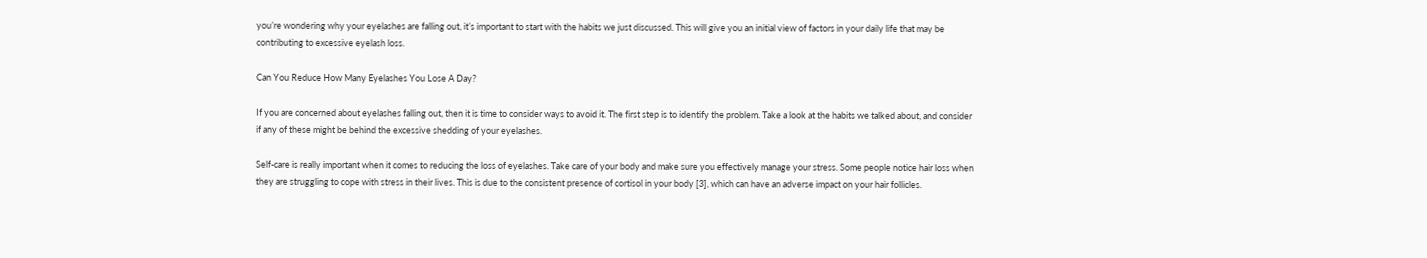you’re wondering why your eyelashes are falling out, it’s important to start with the habits we just discussed. This will give you an initial view of factors in your daily life that may be contributing to excessive eyelash loss.

Can You Reduce How Many Eyelashes You Lose A Day?

If you are concerned about eyelashes falling out, then it is time to consider ways to avoid it. The first step is to identify the problem. Take a look at the habits we talked about, and consider if any of these might be behind the excessive shedding of your eyelashes.

Self-care is really important when it comes to reducing the loss of eyelashes. Take care of your body and make sure you effectively manage your stress. Some people notice hair loss when they are struggling to cope with stress in their lives. This is due to the consistent presence of cortisol in your body [3], which can have an adverse impact on your hair follicles.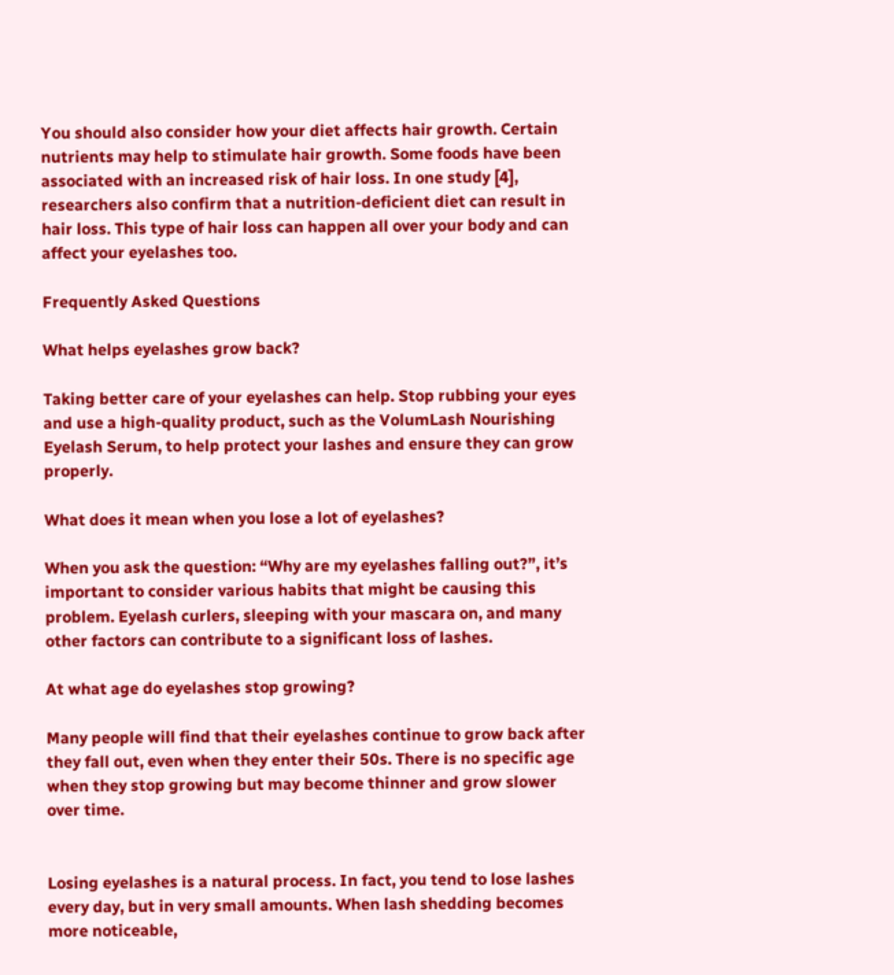You should also consider how your diet affects hair growth. Certain nutrients may help to stimulate hair growth. Some foods have been associated with an increased risk of hair loss. In one study [4], researchers also confirm that a nutrition-deficient diet can result in hair loss. This type of hair loss can happen all over your body and can affect your eyelashes too.

Frequently Asked Questions

What helps eyelashes grow back?

Taking better care of your eyelashes can help. Stop rubbing your eyes and use a high-quality product, such as the VolumLash Nourishing Eyelash Serum, to help protect your lashes and ensure they can grow properly.

What does it mean when you lose a lot of eyelashes?

When you ask the question: “Why are my eyelashes falling out?”, it’s important to consider various habits that might be causing this problem. Eyelash curlers, sleeping with your mascara on, and many other factors can contribute to a significant loss of lashes.

At what age do eyelashes stop growing?

Many people will find that their eyelashes continue to grow back after they fall out, even when they enter their 50s. There is no specific age when they stop growing but may become thinner and grow slower over time.


Losing eyelashes is a natural process. In fact, you tend to lose lashes every day, but in very small amounts. When lash shedding becomes more noticeable,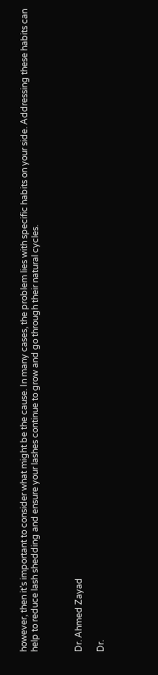however, then it’s important to consider what might be the cause. In many cases, the problem lies with specific habits on your side. Addressing these habits can help to reduce lash shedding and ensure your lashes continue to grow and go through their natural cycles.



Dr. Ahmed Zayad

Dr.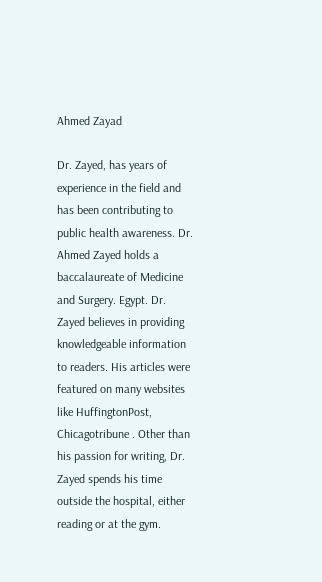Ahmed Zayad

Dr. Zayed, has years of experience in the field and has been contributing to public health awareness. Dr. Ahmed Zayed holds a baccalaureate of Medicine and Surgery. Egypt. Dr. Zayed believes in providing knowledgeable information to readers. His articles were featured on many websites like HuffingtonPost, Chicagotribune . Other than his passion for writing, Dr. Zayed spends his time outside the hospital, either reading or at the gym.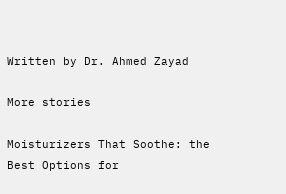Written by Dr. Ahmed Zayad

More stories

Moisturizers That Soothe: the Best Options for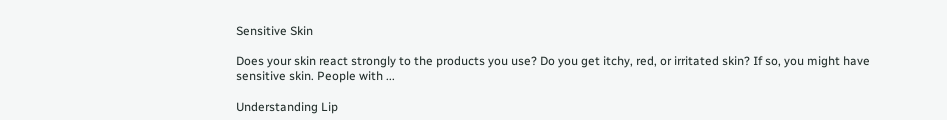Sensitive Skin

Does your skin react strongly to the products you use? Do you get itchy, red, or irritated skin? If so, you might have sensitive skin. People with ...

Understanding Lip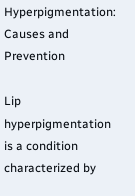Hyperpigmentation: Causes and Prevention

Lip hyperpigmentation is a condition characterized by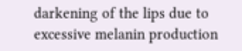darkening of the lips due to excessive melanin production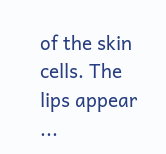of the skin cells. The lips appear ...